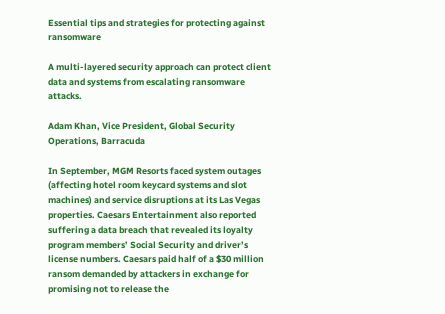Essential tips and strategies for protecting against ransomware

A multi-layered security approach can protect client data and systems from escalating ransomware attacks.

Adam Khan, Vice President, Global Security Operations, Barracuda

In September, MGM Resorts faced system outages (affecting hotel room keycard systems and slot machines) and service disruptions at its Las Vegas properties. Caesars Entertainment also reported suffering a data breach that revealed its loyalty program members’ Social Security and driver’s license numbers. Caesars paid half of a $30 million ransom demanded by attackers in exchange for promising not to release the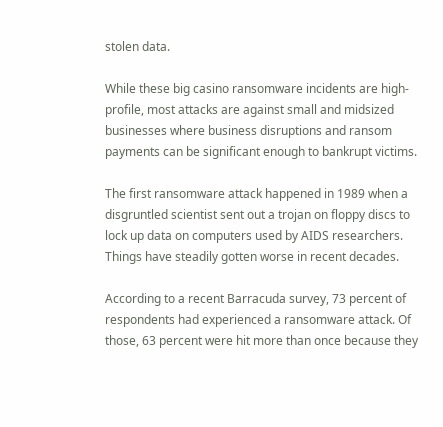stolen data.

While these big casino ransomware incidents are high-profile, most attacks are against small and midsized businesses where business disruptions and ransom payments can be significant enough to bankrupt victims.

The first ransomware attack happened in 1989 when a disgruntled scientist sent out a trojan on floppy discs to lock up data on computers used by AIDS researchers. Things have steadily gotten worse in recent decades.

According to a recent Barracuda survey, 73 percent of respondents had experienced a ransomware attack. Of those, 63 percent were hit more than once because they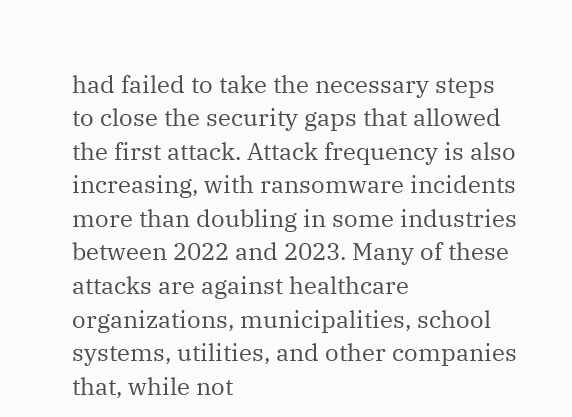had failed to take the necessary steps to close the security gaps that allowed the first attack. Attack frequency is also increasing, with ransomware incidents more than doubling in some industries between 2022 and 2023. Many of these attacks are against healthcare organizations, municipalities, school systems, utilities, and other companies that, while not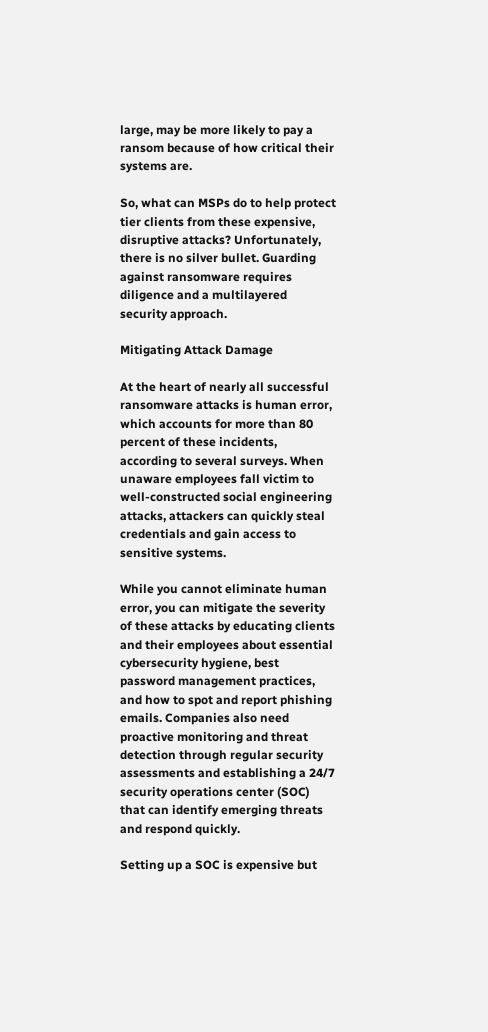large, may be more likely to pay a ransom because of how critical their systems are.

So, what can MSPs do to help protect tier clients from these expensive, disruptive attacks? Unfortunately, there is no silver bullet. Guarding against ransomware requires diligence and a multilayered security approach.

Mitigating Attack Damage

At the heart of nearly all successful ransomware attacks is human error, which accounts for more than 80 percent of these incidents, according to several surveys. When unaware employees fall victim to well-constructed social engineering attacks, attackers can quickly steal credentials and gain access to sensitive systems.

While you cannot eliminate human error, you can mitigate the severity of these attacks by educating clients and their employees about essential cybersecurity hygiene, best password management practices, and how to spot and report phishing emails. Companies also need proactive monitoring and threat detection through regular security assessments and establishing a 24/7 security operations center (SOC) that can identify emerging threats and respond quickly.

Setting up a SOC is expensive but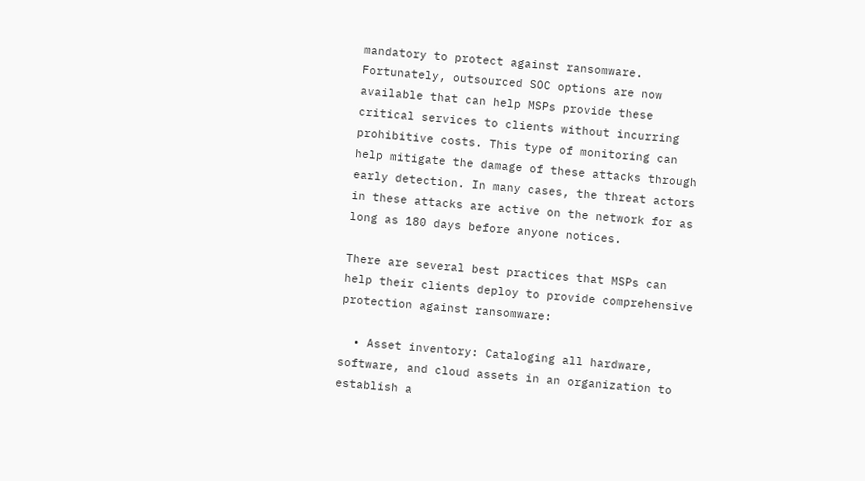mandatory to protect against ransomware. Fortunately, outsourced SOC options are now available that can help MSPs provide these critical services to clients without incurring prohibitive costs. This type of monitoring can help mitigate the damage of these attacks through early detection. In many cases, the threat actors in these attacks are active on the network for as long as 180 days before anyone notices.

There are several best practices that MSPs can help their clients deploy to provide comprehensive protection against ransomware:

  • Asset inventory: Cataloging all hardware, software, and cloud assets in an organization to establish a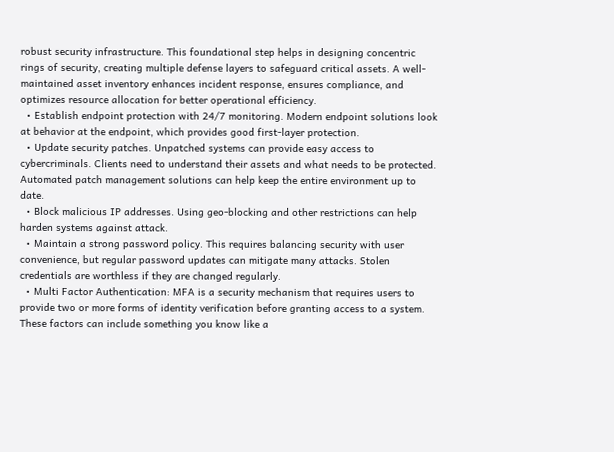robust security infrastructure. This foundational step helps in designing concentric rings of security, creating multiple defense layers to safeguard critical assets. A well-maintained asset inventory enhances incident response, ensures compliance, and optimizes resource allocation for better operational efficiency.
  • Establish endpoint protection with 24/7 monitoring. Modern endpoint solutions look at behavior at the endpoint, which provides good first-layer protection.
  • Update security patches. Unpatched systems can provide easy access to cybercriminals. Clients need to understand their assets and what needs to be protected. Automated patch management solutions can help keep the entire environment up to date.
  • Block malicious IP addresses. Using geo-blocking and other restrictions can help harden systems against attack.
  • Maintain a strong password policy. This requires balancing security with user convenience, but regular password updates can mitigate many attacks. Stolen credentials are worthless if they are changed regularly.
  • Multi Factor Authentication: MFA is a security mechanism that requires users to provide two or more forms of identity verification before granting access to a system. These factors can include something you know like a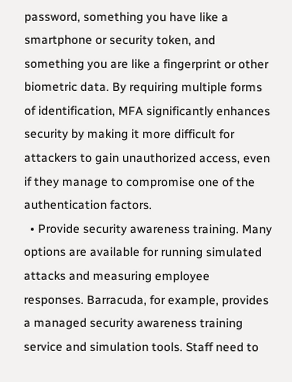password, something you have like a smartphone or security token, and something you are like a fingerprint or other biometric data. By requiring multiple forms of identification, MFA significantly enhances security by making it more difficult for attackers to gain unauthorized access, even if they manage to compromise one of the authentication factors.
  • Provide security awareness training. Many options are available for running simulated attacks and measuring employee responses. Barracuda, for example, provides a managed security awareness training service and simulation tools. Staff need to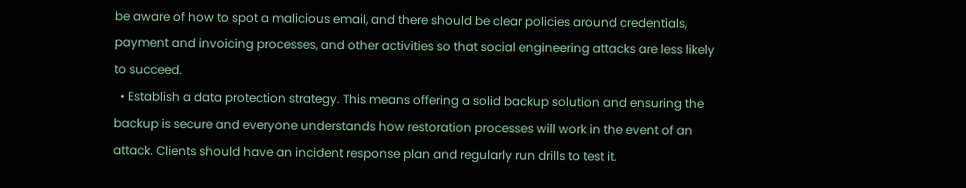be aware of how to spot a malicious email, and there should be clear policies around credentials, payment and invoicing processes, and other activities so that social engineering attacks are less likely to succeed.
  • Establish a data protection strategy. This means offering a solid backup solution and ensuring the backup is secure and everyone understands how restoration processes will work in the event of an attack. Clients should have an incident response plan and regularly run drills to test it.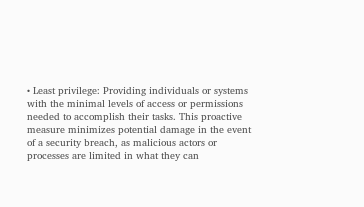• Least privilege: Providing individuals or systems with the minimal levels of access or permissions needed to accomplish their tasks. This proactive measure minimizes potential damage in the event of a security breach, as malicious actors or processes are limited in what they can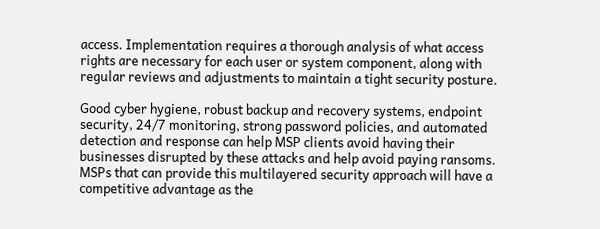access. Implementation requires a thorough analysis of what access rights are necessary for each user or system component, along with regular reviews and adjustments to maintain a tight security posture.

Good cyber hygiene, robust backup and recovery systems, endpoint security, 24/7 monitoring, strong password policies, and automated detection and response can help MSP clients avoid having their businesses disrupted by these attacks and help avoid paying ransoms. MSPs that can provide this multilayered security approach will have a competitive advantage as the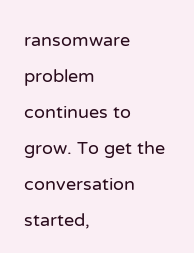ransomware problem continues to grow. To get the conversation started,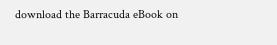download the Barracuda eBook on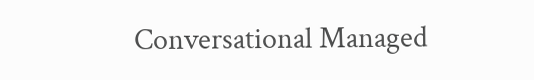Conversational Managed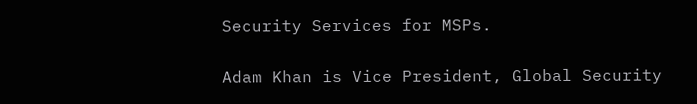Security Services for MSPs.

Adam Khan is Vice President, Global Security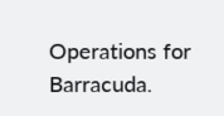Operations for Barracuda.